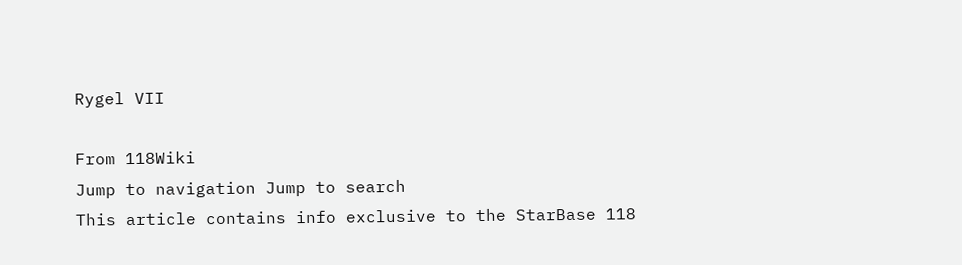Rygel VII

From 118Wiki
Jump to navigation Jump to search
This article contains info exclusive to the StarBase 118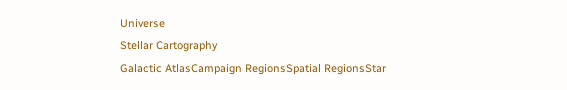Universe
Stellar Cartography
Galactic AtlasCampaign RegionsSpatial RegionsStar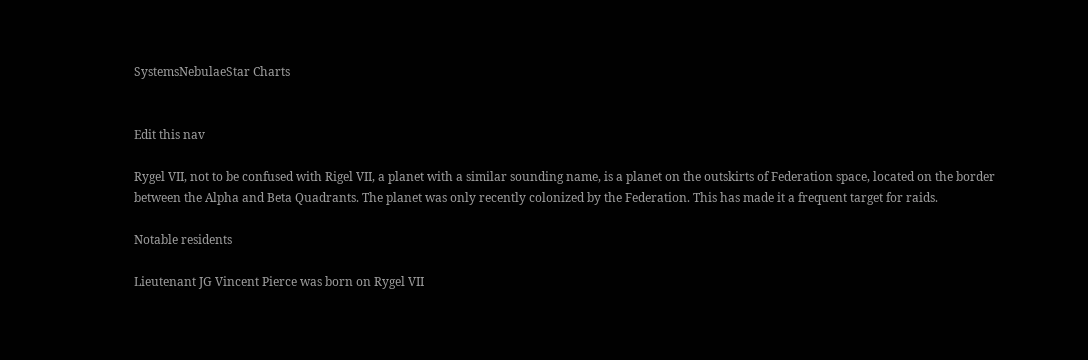SystemsNebulaeStar Charts


Edit this nav

Rygel VII, not to be confused with Rigel VII, a planet with a similar sounding name, is a planet on the outskirts of Federation space, located on the border between the Alpha and Beta Quadrants. The planet was only recently colonized by the Federation. This has made it a frequent target for raids.

Notable residents

Lieutenant JG Vincent Pierce was born on Rygel VII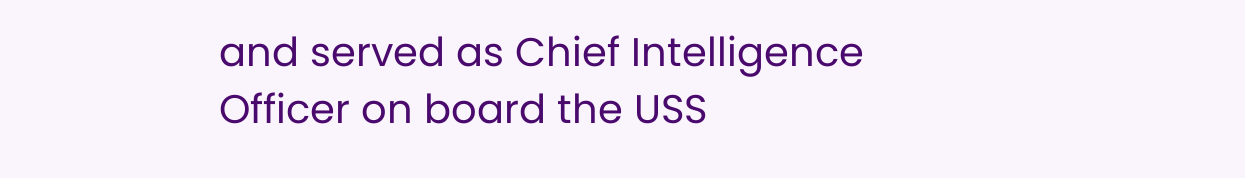and served as Chief Intelligence Officer on board the USS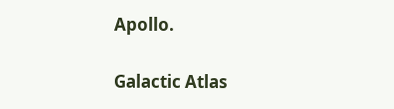Apollo.

Galactic Atlas